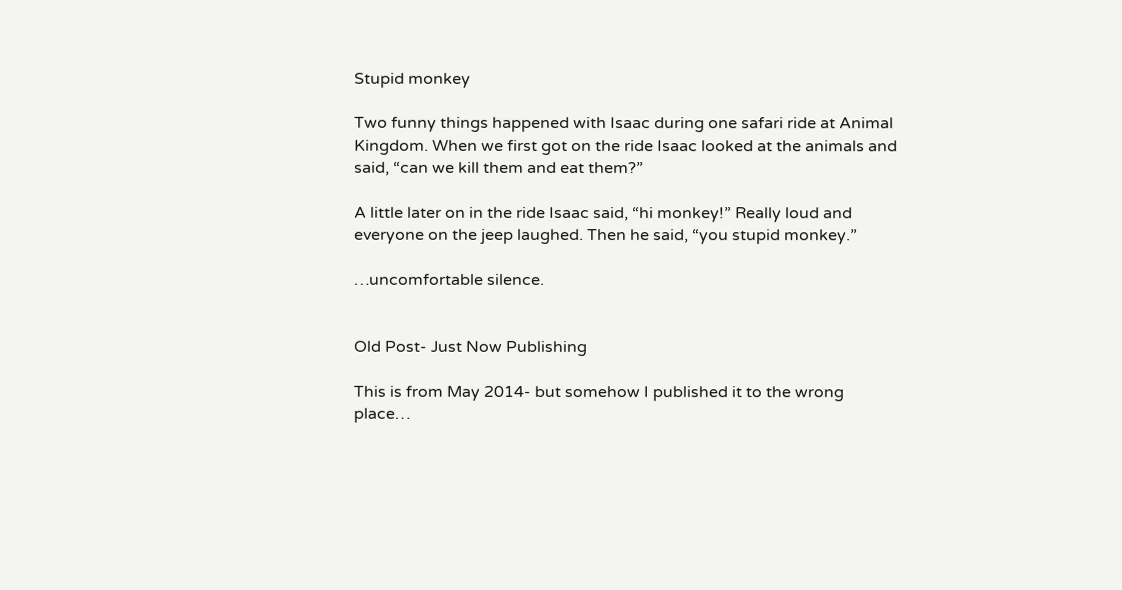Stupid monkey

Two funny things happened with Isaac during one safari ride at Animal Kingdom. When we first got on the ride Isaac looked at the animals and said, “can we kill them and eat them?”

A little later on in the ride Isaac said, “hi monkey!” Really loud and everyone on the jeep laughed. Then he said, “you stupid monkey.”

…uncomfortable silence.


Old Post- Just Now Publishing

This is from May 2014- but somehow I published it to the wrong place…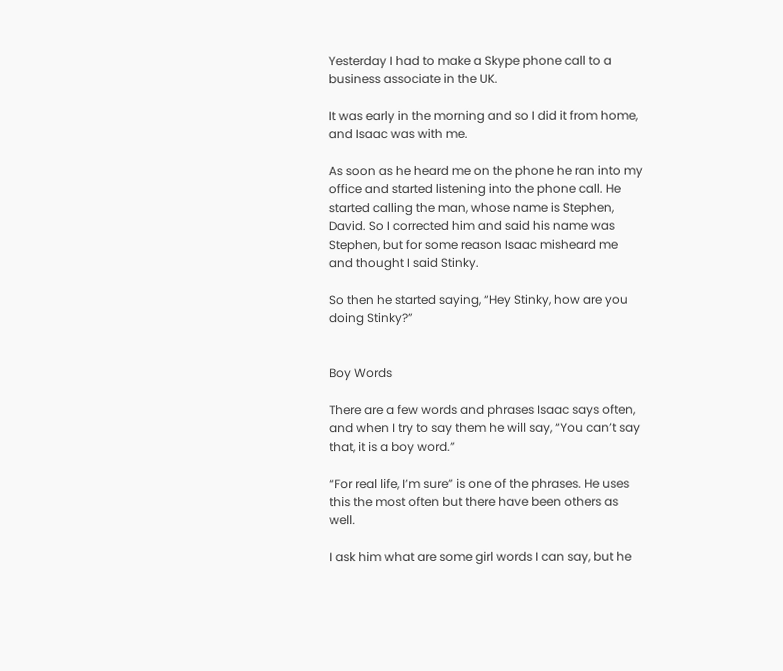Yesterday I had to make a Skype phone call to a business associate in the UK.

It was early in the morning and so I did it from home, and Isaac was with me.

As soon as he heard me on the phone he ran into my office and started listening into the phone call. He started calling the man, whose name is Stephen, David. So I corrected him and said his name was Stephen, but for some reason Isaac misheard me and thought I said Stinky.

So then he started saying, “Hey Stinky, how are you doing Stinky?”


Boy Words

There are a few words and phrases Isaac says often, and when I try to say them he will say, “You can’t say that, it is a boy word.”

“For real life, I’m sure” is one of the phrases. He uses this the most often but there have been others as well.

I ask him what are some girl words I can say, but he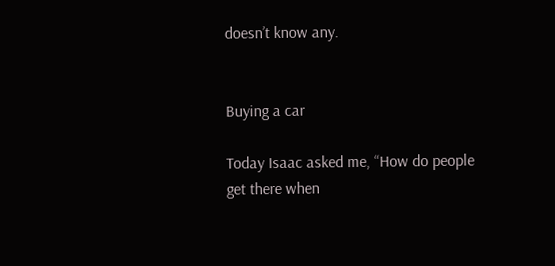doesn’t know any.


Buying a car

Today Isaac asked me, “How do people get there when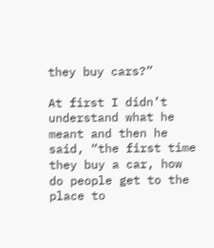they buy cars?”

At first I didn’t understand what he meant and then he said, “the first time they buy a car, how do people get to the place to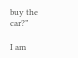buy the car?”

I am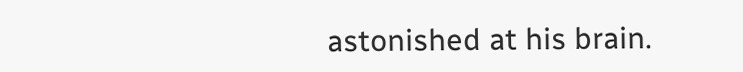astonished at his brain.